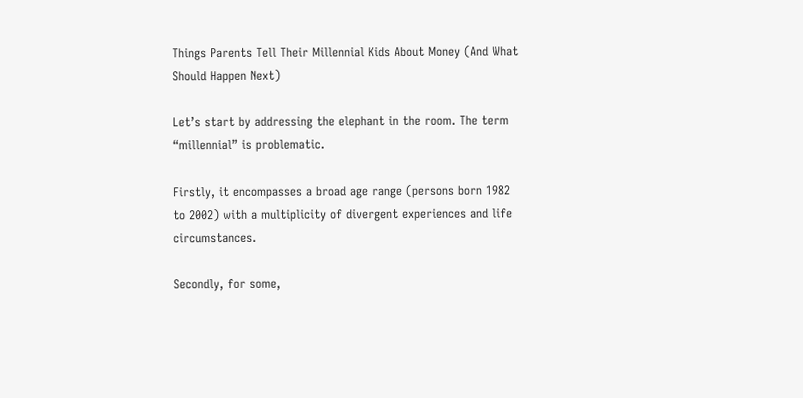Things Parents Tell Their Millennial Kids About Money (And What Should Happen Next)

Let’s start by addressing the elephant in the room. The term “millennial” is problematic.

Firstly, it encompasses a broad age range (persons born 1982 to 2002) with a multiplicity of divergent experiences and life circumstances.

Secondly, for some,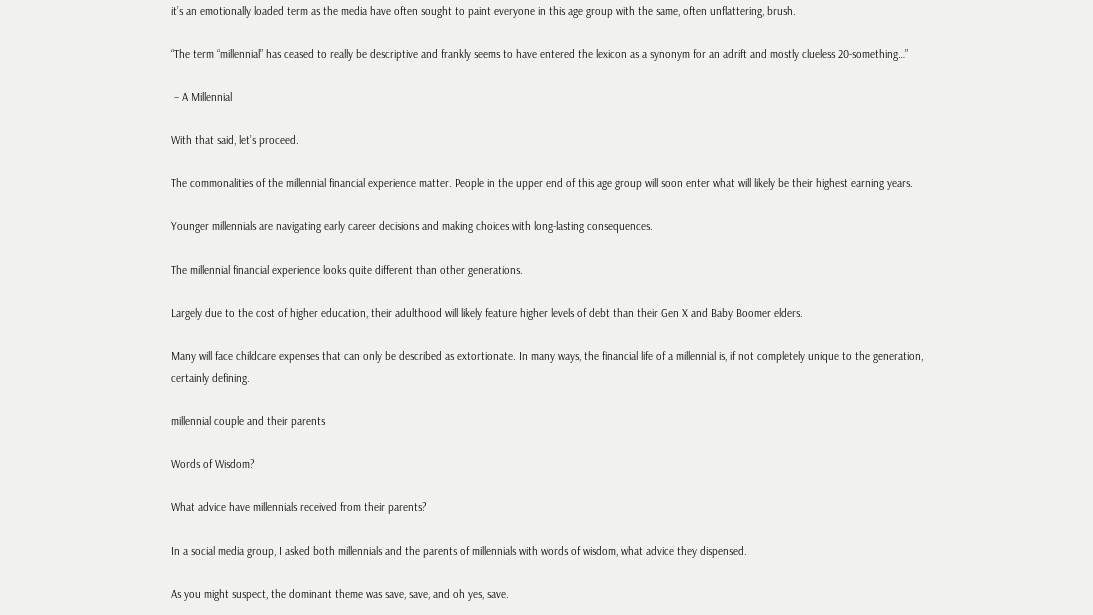it’s an emotionally loaded term as the media have often sought to paint everyone in this age group with the same, often unflattering, brush.

“The term “millennial” has ceased to really be descriptive and frankly seems to have entered the lexicon as a synonym for an adrift and mostly clueless 20-something…”

 – A Millennial

With that said, let’s proceed.

The commonalities of the millennial financial experience matter. People in the upper end of this age group will soon enter what will likely be their highest earning years.

Younger millennials are navigating early career decisions and making choices with long-lasting consequences.

The millennial financial experience looks quite different than other generations.

Largely due to the cost of higher education, their adulthood will likely feature higher levels of debt than their Gen X and Baby Boomer elders.

Many will face childcare expenses that can only be described as extortionate. In many ways, the financial life of a millennial is, if not completely unique to the generation, certainly defining.

millennial couple and their parents

Words of Wisdom?

What advice have millennials received from their parents?

In a social media group, I asked both millennials and the parents of millennials with words of wisdom, what advice they dispensed.

As you might suspect, the dominant theme was save, save, and oh yes, save.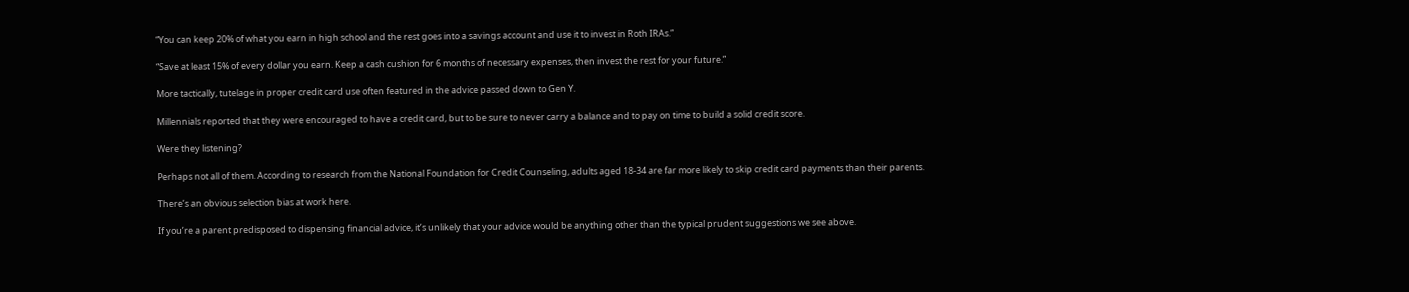“You can keep 20% of what you earn in high school and the rest goes into a savings account and use it to invest in Roth IRAs.”

“Save at least 15% of every dollar you earn. Keep a cash cushion for 6 months of necessary expenses, then invest the rest for your future.”

More tactically, tutelage in proper credit card use often featured in the advice passed down to Gen Y.

Millennials reported that they were encouraged to have a credit card, but to be sure to never carry a balance and to pay on time to build a solid credit score.

Were they listening?

Perhaps not all of them. According to research from the National Foundation for Credit Counseling, adults aged 18-34 are far more likely to skip credit card payments than their parents.

There’s an obvious selection bias at work here.

If you’re a parent predisposed to dispensing financial advice, it’s unlikely that your advice would be anything other than the typical prudent suggestions we see above.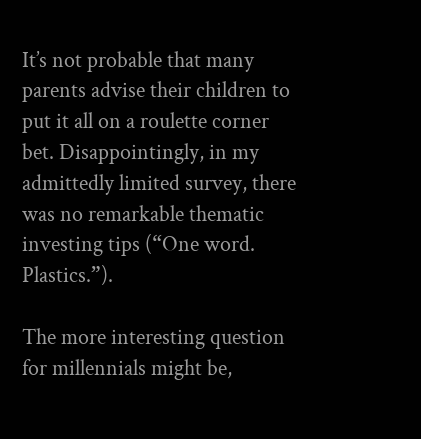It’s not probable that many parents advise their children to put it all on a roulette corner bet. Disappointingly, in my admittedly limited survey, there was no remarkable thematic investing tips (“One word. Plastics.”).

The more interesting question for millennials might be,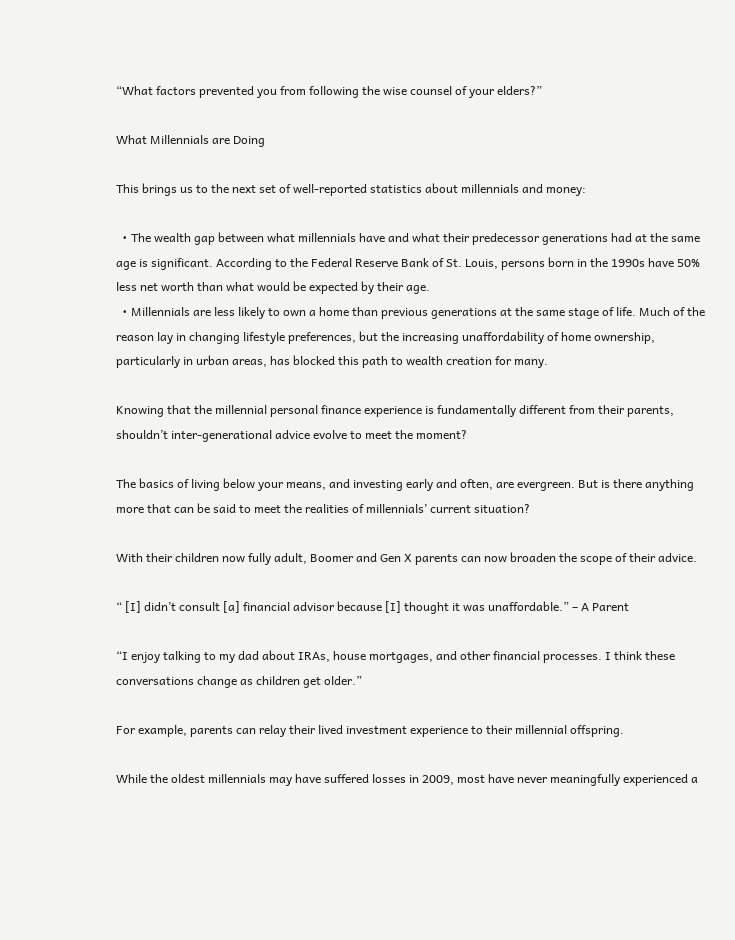“What factors prevented you from following the wise counsel of your elders?”

What Millennials are Doing

This brings us to the next set of well-reported statistics about millennials and money:

  • The wealth gap between what millennials have and what their predecessor generations had at the same age is significant. According to the Federal Reserve Bank of St. Louis, persons born in the 1990s have 50% less net worth than what would be expected by their age.
  • Millennials are less likely to own a home than previous generations at the same stage of life. Much of the reason lay in changing lifestyle preferences, but the increasing unaffordability of home ownership, particularly in urban areas, has blocked this path to wealth creation for many.

Knowing that the millennial personal finance experience is fundamentally different from their parents, shouldn’t inter-generational advice evolve to meet the moment?

The basics of living below your means, and investing early and often, are evergreen. But is there anything more that can be said to meet the realities of millennials’ current situation?

With their children now fully adult, Boomer and Gen X parents can now broaden the scope of their advice.

“ [I] didn’t consult [a] financial advisor because [I] thought it was unaffordable.” – A Parent

“I enjoy talking to my dad about IRAs, house mortgages, and other financial processes. I think these conversations change as children get older.”

For example, parents can relay their lived investment experience to their millennial offspring.

While the oldest millennials may have suffered losses in 2009, most have never meaningfully experienced a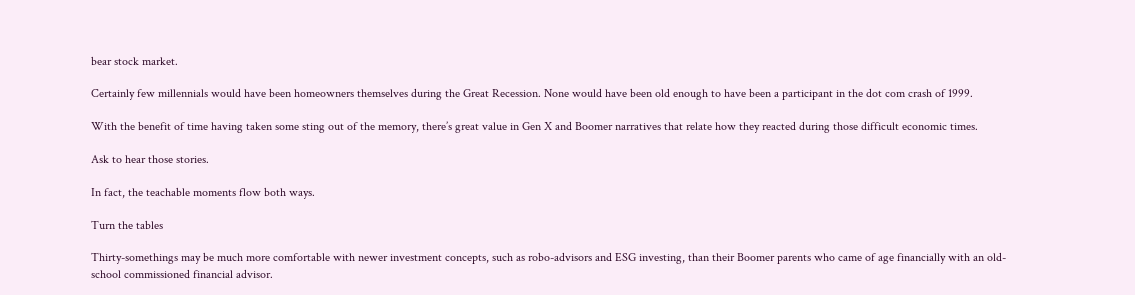bear stock market.

Certainly few millennials would have been homeowners themselves during the Great Recession. None would have been old enough to have been a participant in the dot com crash of 1999.

With the benefit of time having taken some sting out of the memory, there’s great value in Gen X and Boomer narratives that relate how they reacted during those difficult economic times.

Ask to hear those stories.

In fact, the teachable moments flow both ways.

Turn the tables

Thirty-somethings may be much more comfortable with newer investment concepts, such as robo-advisors and ESG investing, than their Boomer parents who came of age financially with an old-school commissioned financial advisor.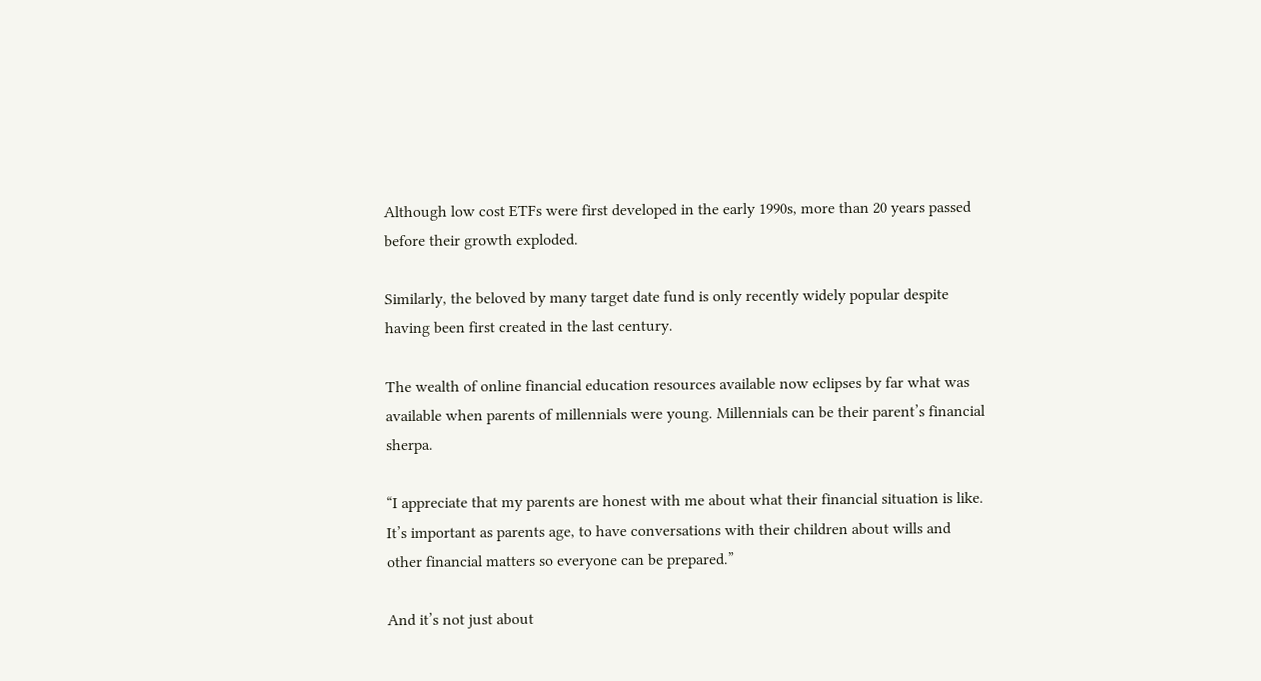Although low cost ETFs were first developed in the early 1990s, more than 20 years passed before their growth exploded.

Similarly, the beloved by many target date fund is only recently widely popular despite having been first created in the last century.

The wealth of online financial education resources available now eclipses by far what was available when parents of millennials were young. Millennials can be their parent’s financial sherpa.

“I appreciate that my parents are honest with me about what their financial situation is like. It’s important as parents age, to have conversations with their children about wills and other financial matters so everyone can be prepared.”

And it’s not just about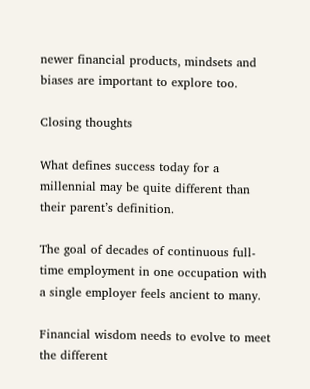newer financial products, mindsets and biases are important to explore too.

Closing thoughts

What defines success today for a millennial may be quite different than their parent’s definition.

The goal of decades of continuous full-time employment in one occupation with a single employer feels ancient to many.

Financial wisdom needs to evolve to meet the different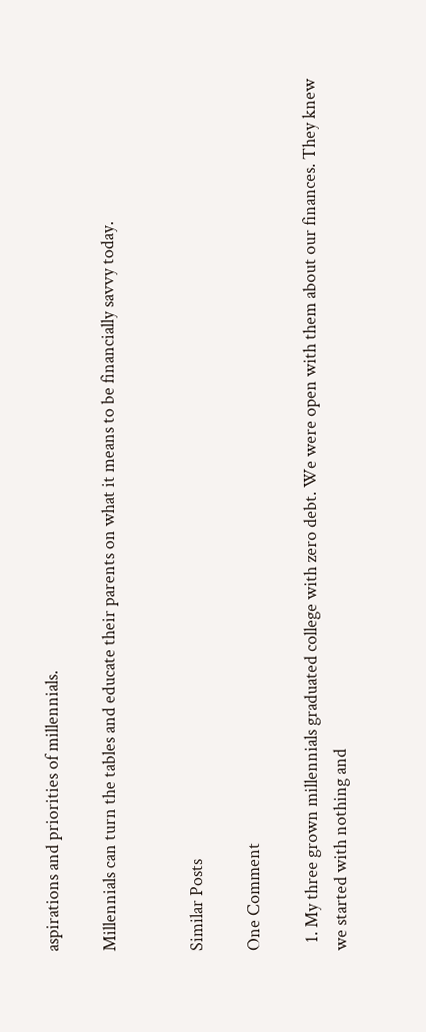aspirations and priorities of millennials.

Millennials can turn the tables and educate their parents on what it means to be financially savvy today.


Similar Posts

One Comment

  1. My three grown millennials graduated college with zero debt. We were open with them about our finances. They knew we started with nothing and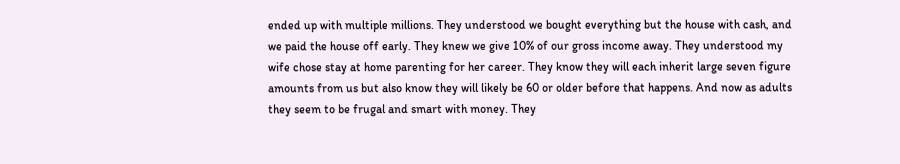ended up with multiple millions. They understood we bought everything but the house with cash, and we paid the house off early. They knew we give 10% of our gross income away. They understood my wife chose stay at home parenting for her career. They know they will each inherit large seven figure amounts from us but also know they will likely be 60 or older before that happens. And now as adults they seem to be frugal and smart with money. They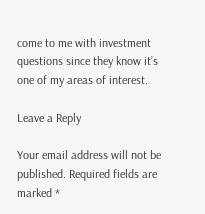come to me with investment questions since they know it’s one of my areas of interest.

Leave a Reply

Your email address will not be published. Required fields are marked *